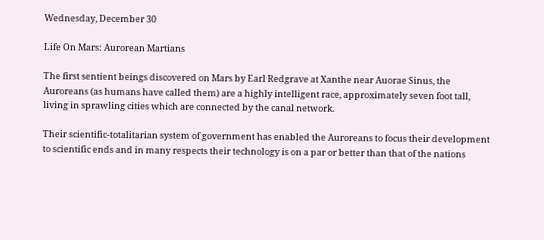Wednesday, December 30

Life On Mars: Aurorean Martians

The first sentient beings discovered on Mars by Earl Redgrave at Xanthe near Auorae Sinus, the Auroreans (as humans have called them) are a highly intelligent race, approximately seven foot tall, living in sprawling cities which are connected by the canal network.

Their scientific-totalitarian system of government has enabled the Auroreans to focus their development to scientific ends and in many respects their technology is on a par or better than that of the nations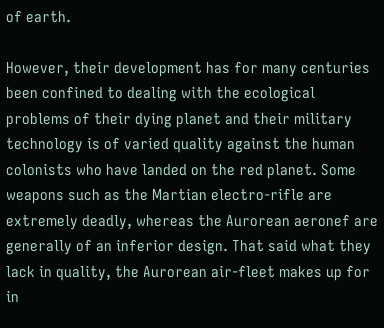of earth.

However, their development has for many centuries been confined to dealing with the ecological problems of their dying planet and their military technology is of varied quality against the human colonists who have landed on the red planet. Some weapons such as the Martian electro-rifle are extremely deadly, whereas the Aurorean aeronef are generally of an inferior design. That said what they lack in quality, the Aurorean air-fleet makes up for in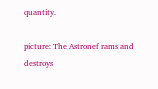quantity.

picture: The Astronef rams and destroys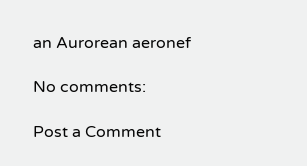an Aurorean aeronef

No comments:

Post a Comment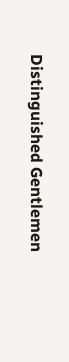Distinguished Gentlemen